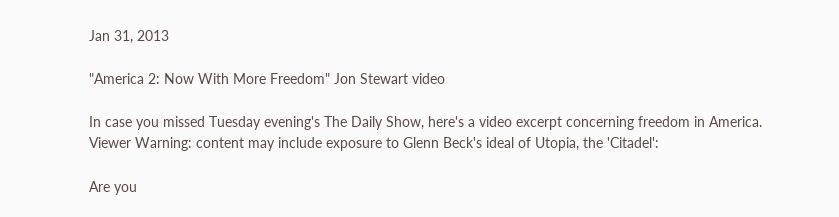Jan 31, 2013

"America 2: Now With More Freedom" Jon Stewart video

In case you missed Tuesday evening's The Daily Show, here's a video excerpt concerning freedom in America. Viewer Warning: content may include exposure to Glenn Beck's ideal of Utopia, the 'Citadel':

Are you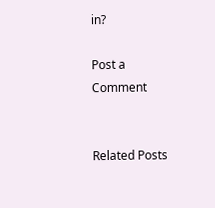in?

Post a Comment


Related Posts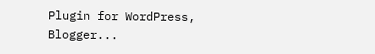Plugin for WordPress, Blogger...